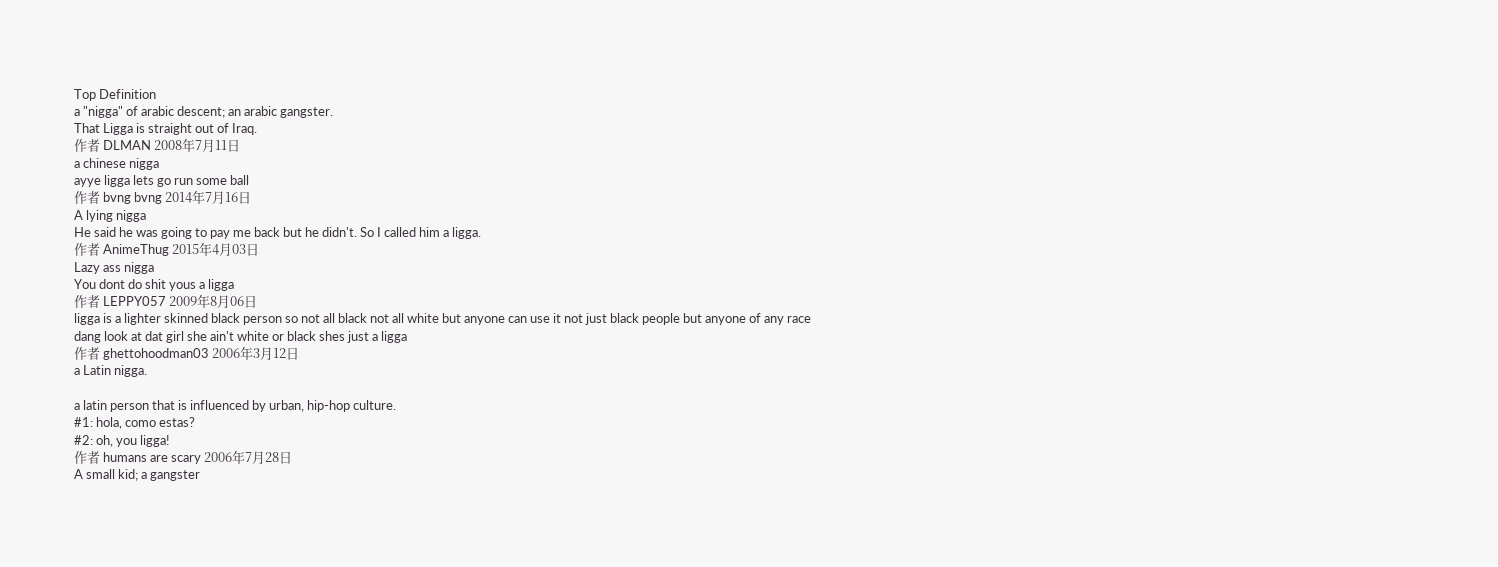Top Definition
a "nigga" of arabic descent; an arabic gangster.
That Ligga is straight out of Iraq.
作者 DLMAN 2008年7月11日
a chinese nigga
ayye ligga lets go run some ball
作者 bvng bvng 2014年7月16日
A lying nigga
He said he was going to pay me back but he didn't. So I called him a ligga.
作者 AnimeThug 2015年4月03日
Lazy ass nigga
You dont do shit yous a ligga
作者 LEPPY057 2009年8月06日
ligga is a lighter skinned black person so not all black not all white but anyone can use it not just black people but anyone of any race
dang look at dat girl she ain't white or black shes just a ligga
作者 ghettohoodman03 2006年3月12日
a Latin nigga.

a latin person that is influenced by urban, hip-hop culture.
#1: hola, como estas?
#2: oh, you ligga!
作者 humans are scary 2006年7月28日
A small kid; a gangster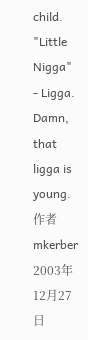child.
"Little Nigga" - Ligga.
Damn, that ligga is young.
作者 mkerber 2003年12月27日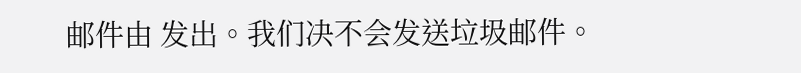邮件由 发出。我们决不会发送垃圾邮件。